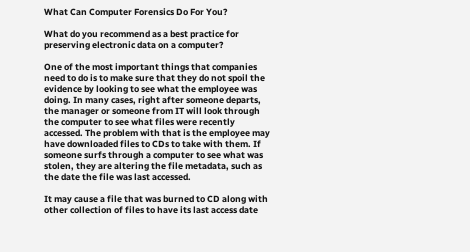What Can Computer Forensics Do For You?

What do you recommend as a best practice for preserving electronic data on a computer?

One of the most important things that companies need to do is to make sure that they do not spoil the evidence by looking to see what the employee was doing. In many cases, right after someone departs, the manager or someone from IT will look through the computer to see what files were recently accessed. The problem with that is the employee may have downloaded files to CDs to take with them. If someone surfs through a computer to see what was stolen, they are altering the file metadata, such as the date the file was last accessed.

It may cause a file that was burned to CD along with other collection of files to have its last access date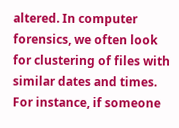altered. In computer forensics, we often look for clustering of files with similar dates and times. For instance, if someone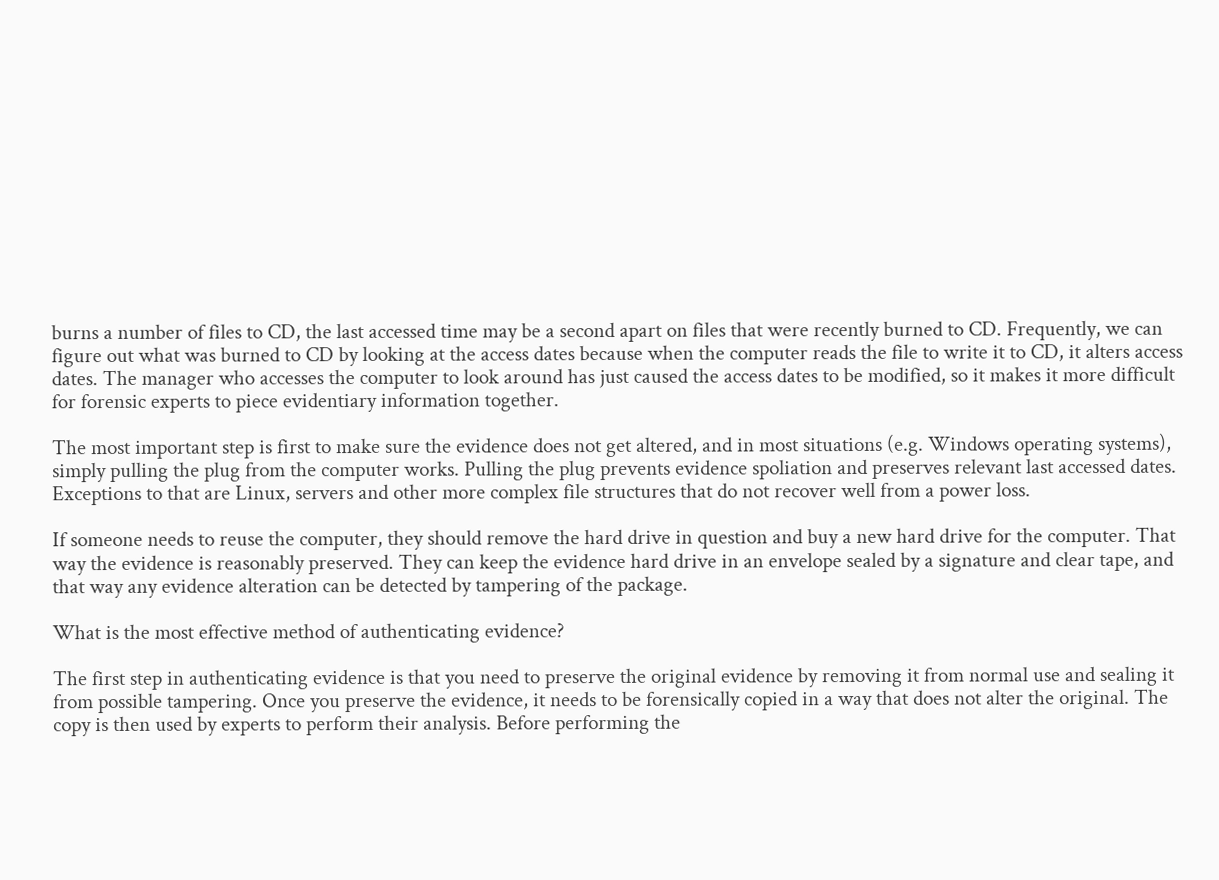burns a number of files to CD, the last accessed time may be a second apart on files that were recently burned to CD. Frequently, we can figure out what was burned to CD by looking at the access dates because when the computer reads the file to write it to CD, it alters access dates. The manager who accesses the computer to look around has just caused the access dates to be modified, so it makes it more difficult for forensic experts to piece evidentiary information together.

The most important step is first to make sure the evidence does not get altered, and in most situations (e.g. Windows operating systems), simply pulling the plug from the computer works. Pulling the plug prevents evidence spoliation and preserves relevant last accessed dates. Exceptions to that are Linux, servers and other more complex file structures that do not recover well from a power loss.

If someone needs to reuse the computer, they should remove the hard drive in question and buy a new hard drive for the computer. That way the evidence is reasonably preserved. They can keep the evidence hard drive in an envelope sealed by a signature and clear tape, and that way any evidence alteration can be detected by tampering of the package.

What is the most effective method of authenticating evidence?

The first step in authenticating evidence is that you need to preserve the original evidence by removing it from normal use and sealing it from possible tampering. Once you preserve the evidence, it needs to be forensically copied in a way that does not alter the original. The copy is then used by experts to perform their analysis. Before performing the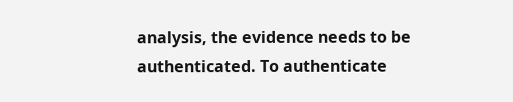analysis, the evidence needs to be authenticated. To authenticate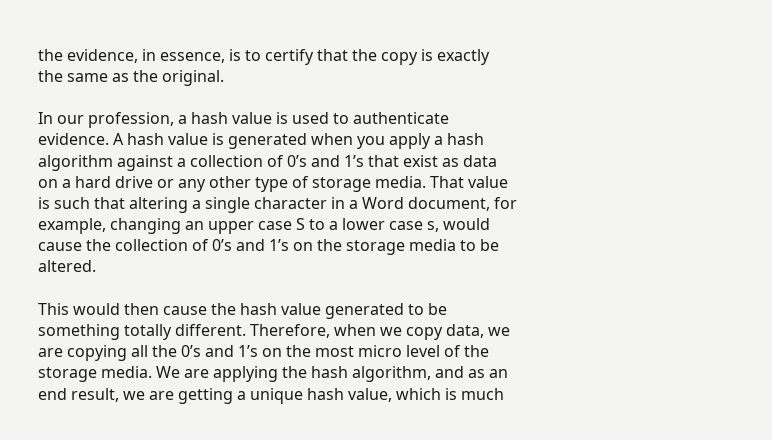the evidence, in essence, is to certify that the copy is exactly the same as the original.

In our profession, a hash value is used to authenticate evidence. A hash value is generated when you apply a hash algorithm against a collection of 0’s and 1’s that exist as data on a hard drive or any other type of storage media. That value is such that altering a single character in a Word document, for example, changing an upper case S to a lower case s, would cause the collection of 0’s and 1’s on the storage media to be altered.

This would then cause the hash value generated to be something totally different. Therefore, when we copy data, we are copying all the 0’s and 1’s on the most micro level of the storage media. We are applying the hash algorithm, and as an end result, we are getting a unique hash value, which is much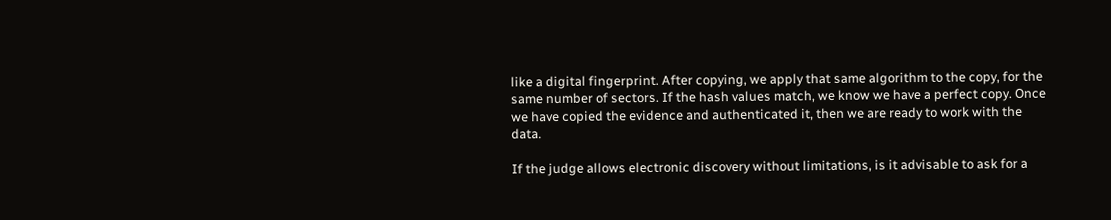like a digital fingerprint. After copying, we apply that same algorithm to the copy, for the same number of sectors. If the hash values match, we know we have a perfect copy. Once we have copied the evidence and authenticated it, then we are ready to work with the data.

If the judge allows electronic discovery without limitations, is it advisable to ask for a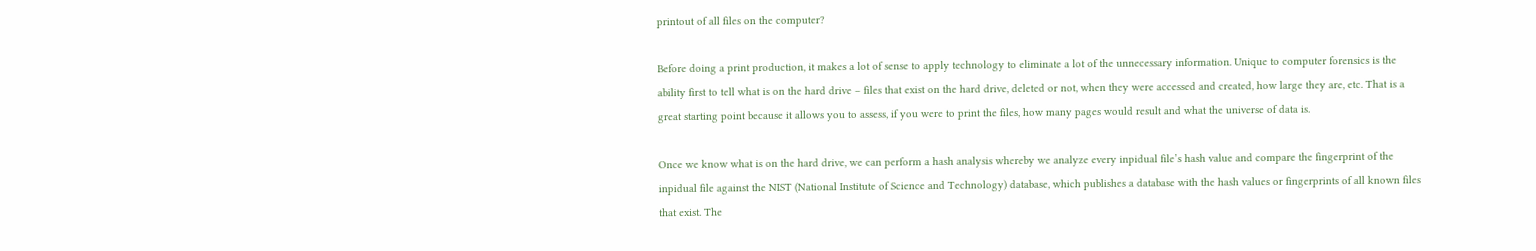printout of all files on the computer?

Before doing a print production, it makes a lot of sense to apply technology to eliminate a lot of the unnecessary information. Unique to computer forensics is the ability first to tell what is on the hard drive – files that exist on the hard drive, deleted or not, when they were accessed and created, how large they are, etc. That is a great starting point because it allows you to assess, if you were to print the files, how many pages would result and what the universe of data is.

Once we know what is on the hard drive, we can perform a hash analysis whereby we analyze every inpidual file’s hash value and compare the fingerprint of the inpidual file against the NIST (National Institute of Science and Technology) database, which publishes a database with the hash values or fingerprints of all known files that exist. The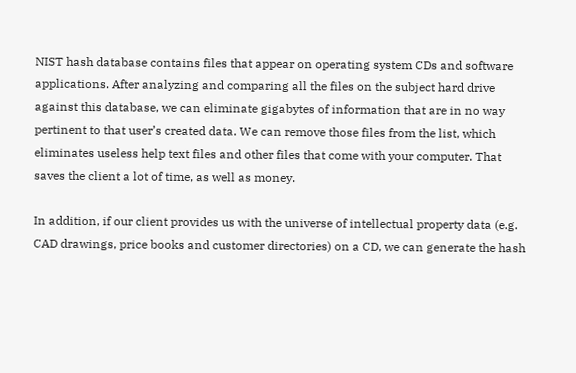NIST hash database contains files that appear on operating system CDs and software applications. After analyzing and comparing all the files on the subject hard drive against this database, we can eliminate gigabytes of information that are in no way pertinent to that user’s created data. We can remove those files from the list, which eliminates useless help text files and other files that come with your computer. That saves the client a lot of time, as well as money.

In addition, if our client provides us with the universe of intellectual property data (e.g. CAD drawings, price books and customer directories) on a CD, we can generate the hash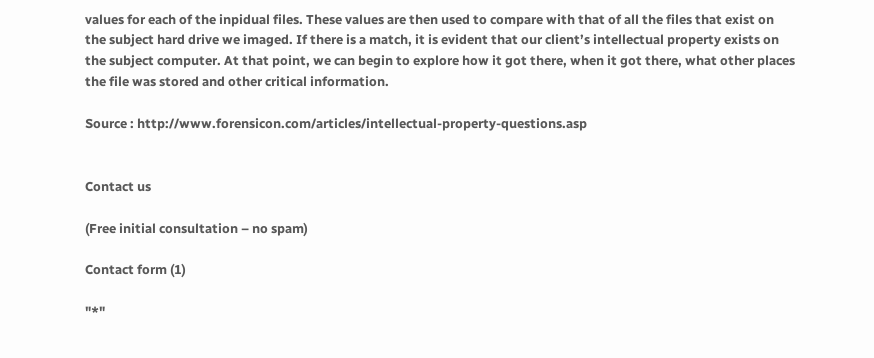values for each of the inpidual files. These values are then used to compare with that of all the files that exist on the subject hard drive we imaged. If there is a match, it is evident that our client’s intellectual property exists on the subject computer. At that point, we can begin to explore how it got there, when it got there, what other places the file was stored and other critical information.

Source : http://www.forensicon.com/articles/intellectual-property-questions.asp


Contact us

(Free initial consultation – no spam)

Contact form (1)

"*"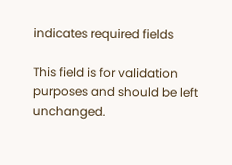indicates required fields

This field is for validation purposes and should be left unchanged.